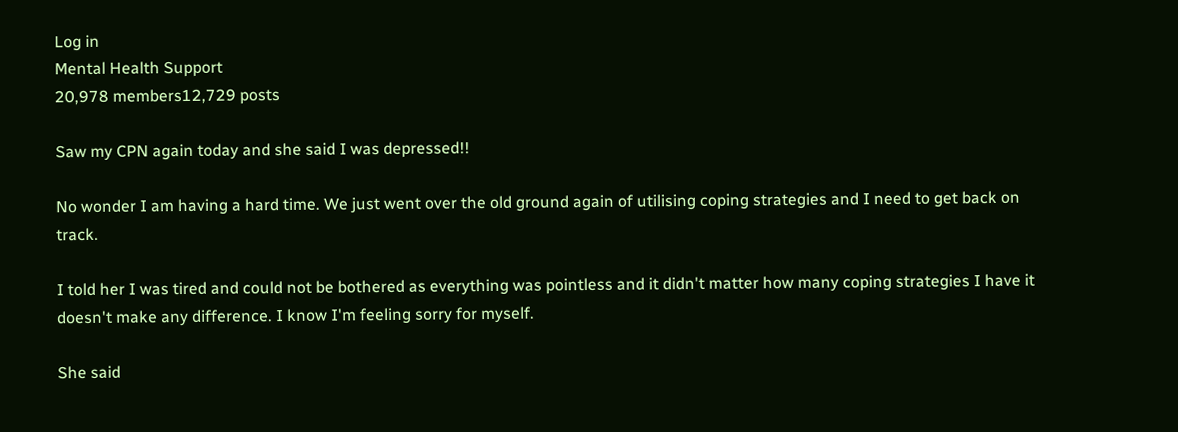Log in
Mental Health Support
20,978 members12,729 posts

Saw my CPN again today and she said I was depressed!!

No wonder I am having a hard time. We just went over the old ground again of utilising coping strategies and I need to get back on track.

I told her I was tired and could not be bothered as everything was pointless and it didn't matter how many coping strategies I have it doesn't make any difference. I know I'm feeling sorry for myself.

She said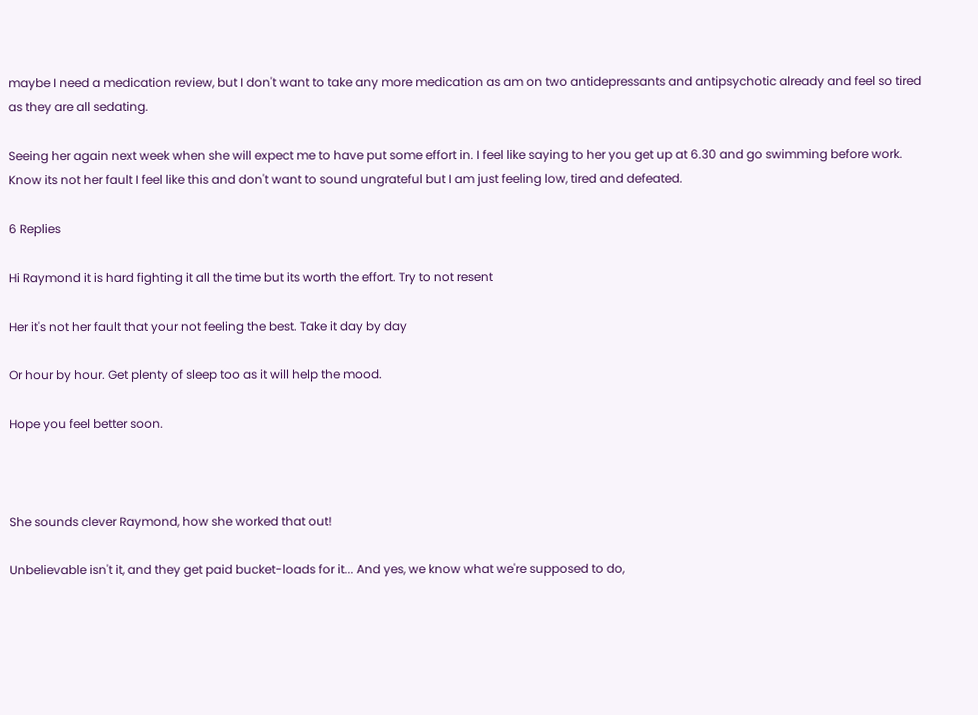maybe I need a medication review, but I don't want to take any more medication as am on two antidepressants and antipsychotic already and feel so tired as they are all sedating.

Seeing her again next week when she will expect me to have put some effort in. I feel like saying to her you get up at 6.30 and go swimming before work. Know its not her fault I feel like this and don't want to sound ungrateful but I am just feeling low, tired and defeated.

6 Replies

Hi Raymond it is hard fighting it all the time but its worth the effort. Try to not resent

Her it's not her fault that your not feeling the best. Take it day by day

Or hour by hour. Get plenty of sleep too as it will help the mood.

Hope you feel better soon.



She sounds clever Raymond, how she worked that out!

Unbelievable isn't it, and they get paid bucket-loads for it... And yes, we know what we're supposed to do,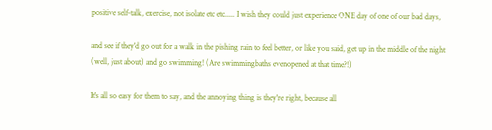positive self-talk, exercise, not isolate etc etc..... I wish they could just experience ONE day of one of our bad days,

and see if they'd go out for a walk in the pishing rain to feel better, or like you said, get up in the middle of the night (well, just about) and go swimming! (Are swimmingbaths evenopened at that time?!)

It's all so easy for them to say, and the annoying thing is they're right, because all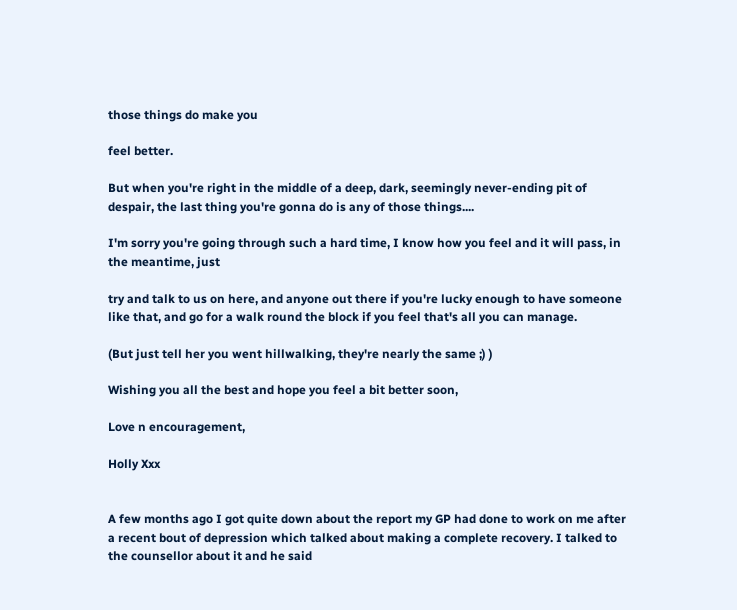those things do make you

feel better.

But when you're right in the middle of a deep, dark, seemingly never-ending pit of despair, the last thing you're gonna do is any of those things....

I'm sorry you're going through such a hard time, I know how you feel and it will pass, in the meantime, just

try and talk to us on here, and anyone out there if you're lucky enough to have someone like that, and go for a walk round the block if you feel that's all you can manage.

(But just tell her you went hillwalking, they're nearly the same ;) )

Wishing you all the best and hope you feel a bit better soon,

Love n encouragement,

Holly Xxx


A few months ago I got quite down about the report my GP had done to work on me after a recent bout of depression which talked about making a complete recovery. I talked to the counsellor about it and he said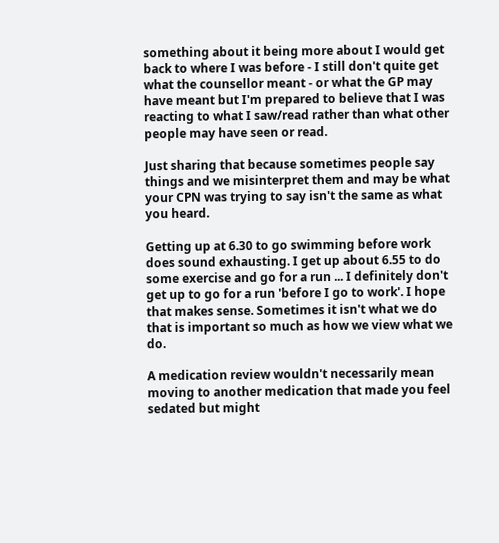something about it being more about I would get back to where I was before - I still don't quite get what the counsellor meant - or what the GP may have meant but I'm prepared to believe that I was reacting to what I saw/read rather than what other people may have seen or read.

Just sharing that because sometimes people say things and we misinterpret them and may be what your CPN was trying to say isn't the same as what you heard.

Getting up at 6.30 to go swimming before work does sound exhausting. I get up about 6.55 to do some exercise and go for a run ... I definitely don't get up to go for a run 'before I go to work'. I hope that makes sense. Sometimes it isn't what we do that is important so much as how we view what we do.

A medication review wouldn't necessarily mean moving to another medication that made you feel sedated but might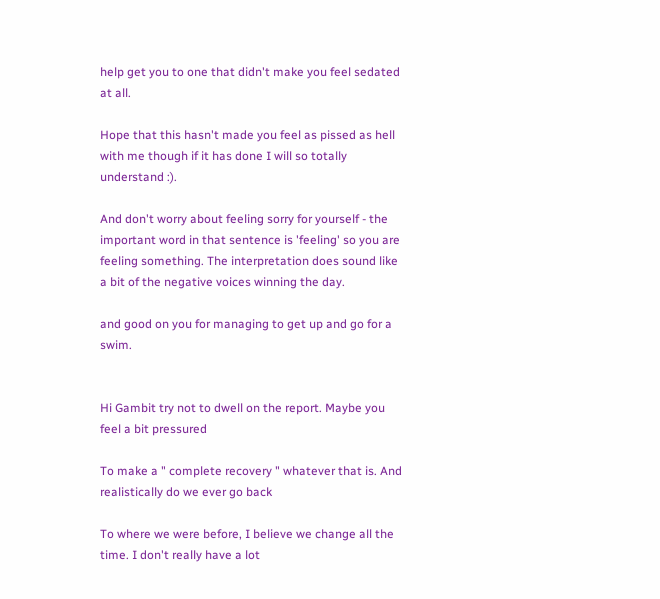help get you to one that didn't make you feel sedated at all.

Hope that this hasn't made you feel as pissed as hell with me though if it has done I will so totally understand :).

And don't worry about feeling sorry for yourself - the important word in that sentence is 'feeling' so you are feeling something. The interpretation does sound like a bit of the negative voices winning the day.

and good on you for managing to get up and go for a swim.


Hi Gambit try not to dwell on the report. Maybe you feel a bit pressured

To make a " complete recovery " whatever that is. And realistically do we ever go back

To where we were before, I believe we change all the time. I don't really have a lot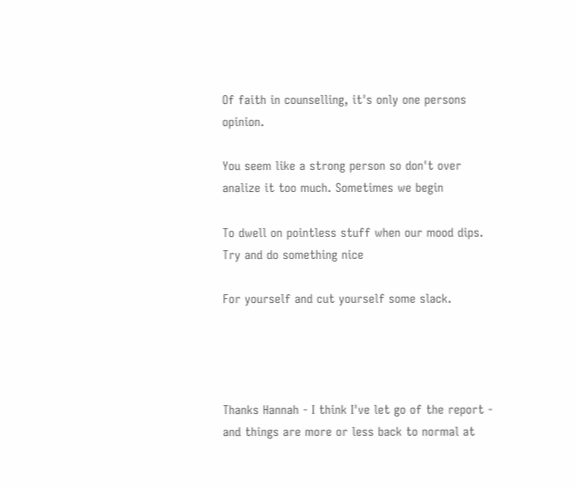Of faith in counselling, it's only one persons opinion.

You seem like a strong person so don't over analize it too much. Sometimes we begin

To dwell on pointless stuff when our mood dips. Try and do something nice

For yourself and cut yourself some slack.




Thanks Hannah - I think I've let go of the report - and things are more or less back to normal at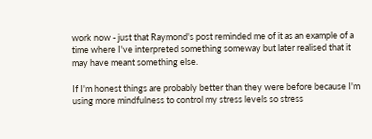work now - just that Raymond's post reminded me of it as an example of a time where I've interpreted something someway but later realised that it may have meant something else.

If I'm honest things are probably better than they were before because I'm using more mindfulness to control my stress levels so stress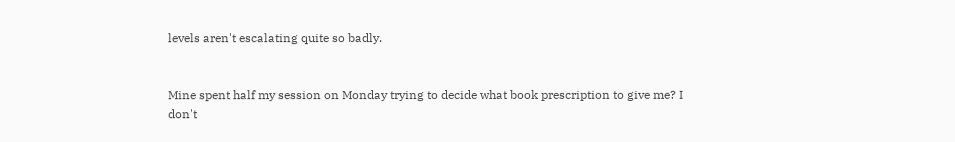levels aren't escalating quite so badly.


Mine spent half my session on Monday trying to decide what book prescription to give me? I don't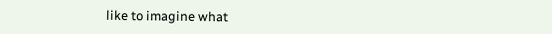like to imagine what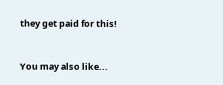they get paid for this!


You may also like...